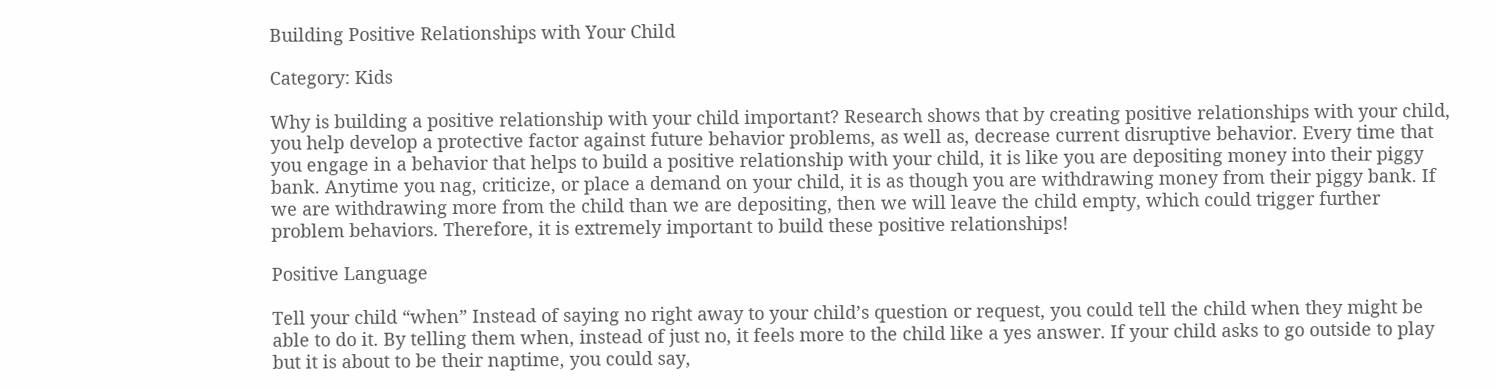Building Positive Relationships with Your Child

Category: Kids

Why is building a positive relationship with your child important? Research shows that by creating positive relationships with your child, you help develop a protective factor against future behavior problems, as well as, decrease current disruptive behavior. Every time that you engage in a behavior that helps to build a positive relationship with your child, it is like you are depositing money into their piggy bank. Anytime you nag, criticize, or place a demand on your child, it is as though you are withdrawing money from their piggy bank. If we are withdrawing more from the child than we are depositing, then we will leave the child empty, which could trigger further problem behaviors. Therefore, it is extremely important to build these positive relationships!

Positive Language

Tell your child “when” Instead of saying no right away to your child’s question or request, you could tell the child when they might be able to do it. By telling them when, instead of just no, it feels more to the child like a yes answer. If your child asks to go outside to play but it is about to be their naptime, you could say,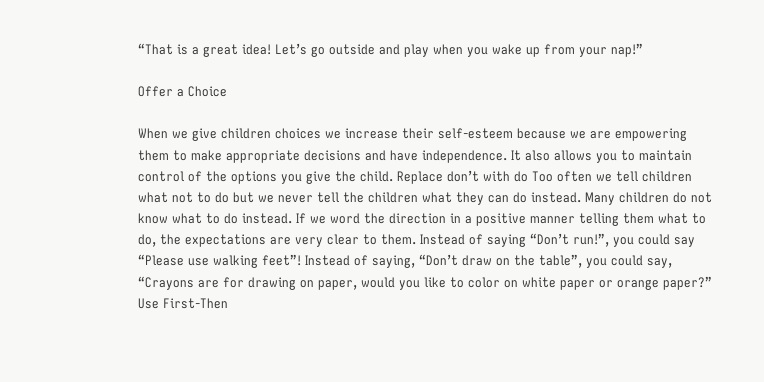“That is a great idea! Let’s go outside and play when you wake up from your nap!”

Offer a Choice

When we give children choices we increase their self-esteem because we are empowering them to make appropriate decisions and have independence. It also allows you to maintain control of the options you give the child. Replace don’t with do Too often we tell children what not to do but we never tell the children what they can do instead. Many children do not know what to do instead. If we word the direction in a positive manner telling them what to do, the expectations are very clear to them. Instead of saying “Don’t run!”, you could say “Please use walking feet”! Instead of saying, “Don’t draw on the table”, you could say, “Crayons are for drawing on paper, would you like to color on white paper or orange paper?” Use First-Then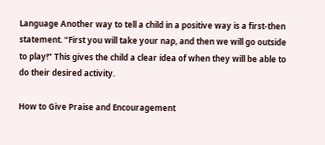Language Another way to tell a child in a positive way is a first-then statement. “First you will take your nap, and then we will go outside to play!” This gives the child a clear idea of when they will be able to do their desired activity.

How to Give Praise and Encouragement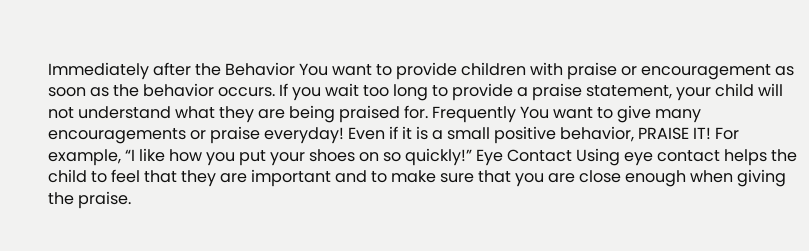Immediately after the Behavior You want to provide children with praise or encouragement as soon as the behavior occurs. If you wait too long to provide a praise statement, your child will not understand what they are being praised for. Frequently You want to give many encouragements or praise everyday! Even if it is a small positive behavior, PRAISE IT! For example, “I like how you put your shoes on so quickly!” Eye Contact Using eye contact helps the child to feel that they are important and to make sure that you are close enough when giving the praise.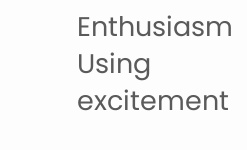Enthusiasm Using excitement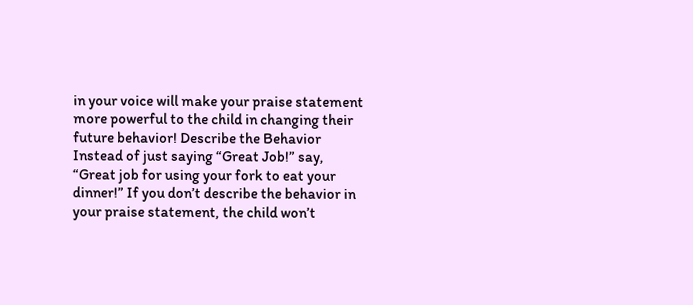in your voice will make your praise statement more powerful to the child in changing their future behavior! Describe the Behavior Instead of just saying “Great Job!” say, “Great job for using your fork to eat your dinner!” If you don’t describe the behavior in your praise statement, the child won’t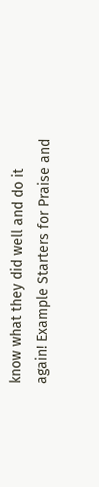know what they did well and do it again! Example Starters for Praise and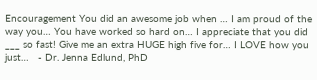Encouragement You did an awesome job when … I am proud of the way you… You have worked so hard on… I appreciate that you did ___ so fast! Give me an extra HUGE high five for… I LOVE how you just…   - Dr. Jenna Edlund, PhD